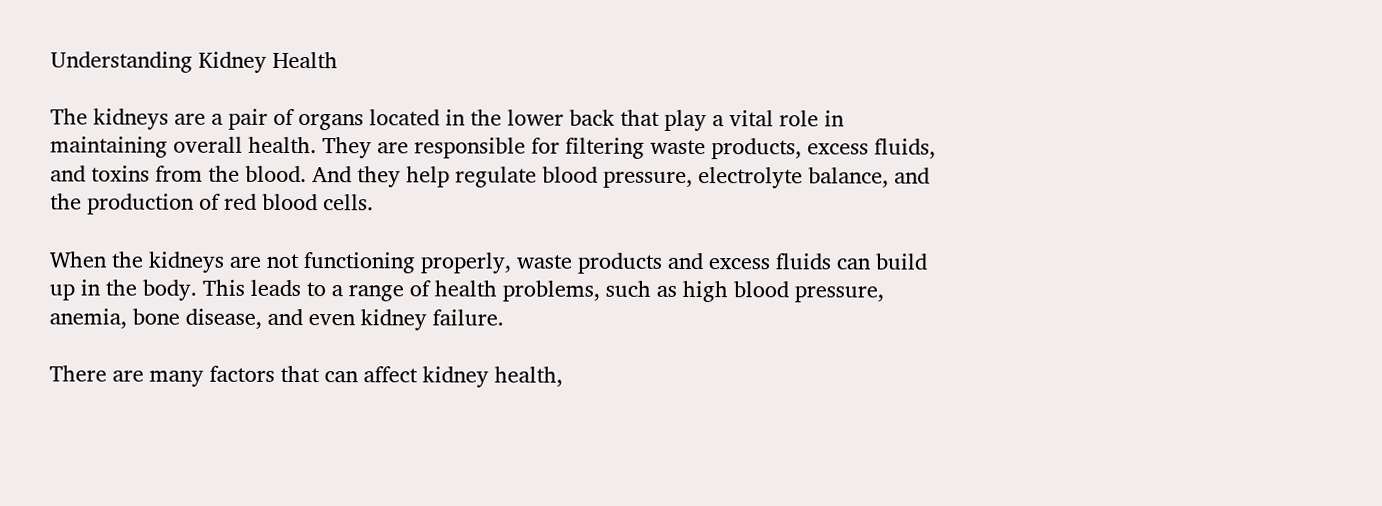Understanding Kidney Health

The kidneys are a pair of organs located in the lower back that play a vital role in maintaining overall health. They are responsible for filtering waste products, excess fluids, and toxins from the blood. And they help regulate blood pressure, electrolyte balance, and the production of red blood cells.

When the kidneys are not functioning properly, waste products and excess fluids can build up in the body. This leads to a range of health problems, such as high blood pressure, anemia, bone disease, and even kidney failure.

There are many factors that can affect kidney health,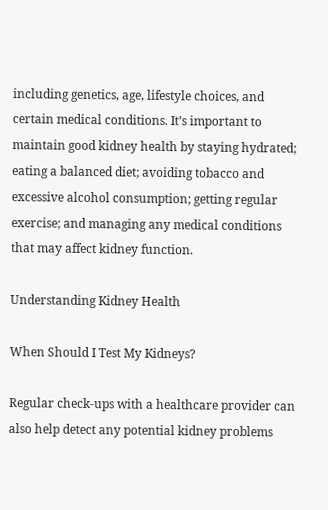including genetics, age, lifestyle choices, and certain medical conditions. It’s important to maintain good kidney health by staying hydrated; eating a balanced diet; avoiding tobacco and excessive alcohol consumption; getting regular exercise; and managing any medical conditions that may affect kidney function.

Understanding Kidney Health

When Should I Test My Kidneys?

Regular check-ups with a healthcare provider can also help detect any potential kidney problems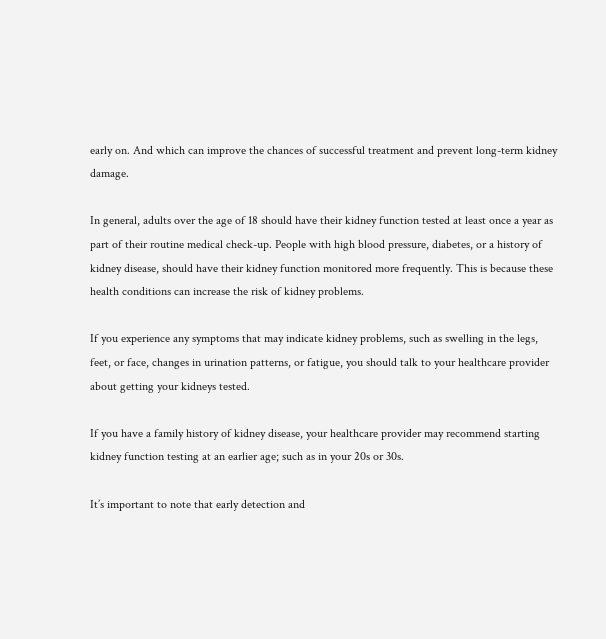early on. And which can improve the chances of successful treatment and prevent long-term kidney damage.

In general, adults over the age of 18 should have their kidney function tested at least once a year as part of their routine medical check-up. People with high blood pressure, diabetes, or a history of kidney disease, should have their kidney function monitored more frequently. This is because these health conditions can increase the risk of kidney problems.

If you experience any symptoms that may indicate kidney problems, such as swelling in the legs, feet, or face, changes in urination patterns, or fatigue, you should talk to your healthcare provider about getting your kidneys tested.

If you have a family history of kidney disease, your healthcare provider may recommend starting kidney function testing at an earlier age; such as in your 20s or 30s.

It’s important to note that early detection and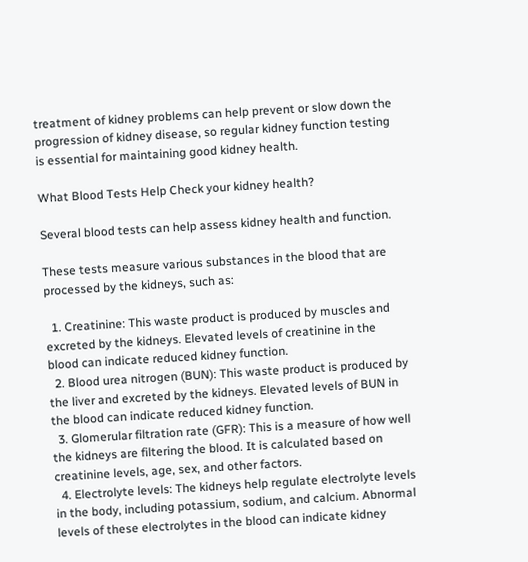treatment of kidney problems can help prevent or slow down the progression of kidney disease, so regular kidney function testing is essential for maintaining good kidney health.

What Blood Tests Help Check your kidney health?

Several blood tests can help assess kidney health and function.

These tests measure various substances in the blood that are processed by the kidneys, such as:

  1. Creatinine: This waste product is produced by muscles and excreted by the kidneys. Elevated levels of creatinine in the blood can indicate reduced kidney function.
  2. Blood urea nitrogen (BUN): This waste product is produced by the liver and excreted by the kidneys. Elevated levels of BUN in the blood can indicate reduced kidney function.
  3. Glomerular filtration rate (GFR): This is a measure of how well the kidneys are filtering the blood. It is calculated based on creatinine levels, age, sex, and other factors.
  4. Electrolyte levels: The kidneys help regulate electrolyte levels in the body, including potassium, sodium, and calcium. Abnormal levels of these electrolytes in the blood can indicate kidney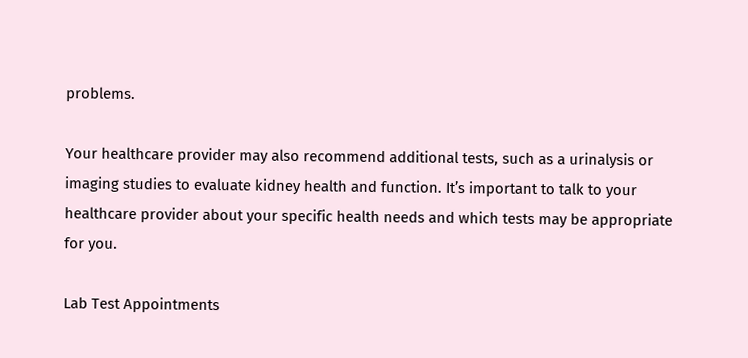problems.

Your healthcare provider may also recommend additional tests, such as a urinalysis or imaging studies to evaluate kidney health and function. It’s important to talk to your healthcare provider about your specific health needs and which tests may be appropriate for you.

Lab Test Appointments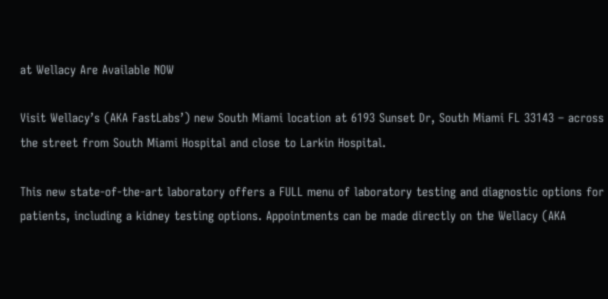at Wellacy Are Available NOW

Visit Wellacy’s (AKA FastLabs’) new South Miami location at 6193 Sunset Dr, South Miami FL 33143 – across the street from South Miami Hospital and close to Larkin Hospital.

This new state-of-the-art laboratory offers a FULL menu of laboratory testing and diagnostic options for patients, including a kidney testing options. Appointments can be made directly on the Wellacy (AKA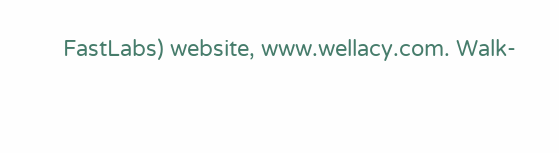FastLabs) website, www.wellacy.com. Walk-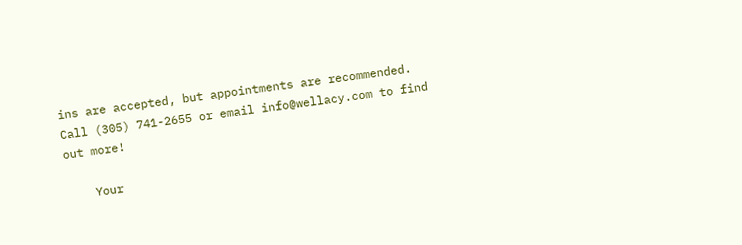ins are accepted, but appointments are recommended. Call (305) 741-2655 or email info@wellacy.com to find out more!

    Your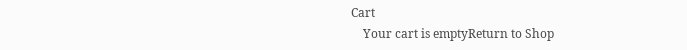Cart
    Your cart is emptyReturn to Shop